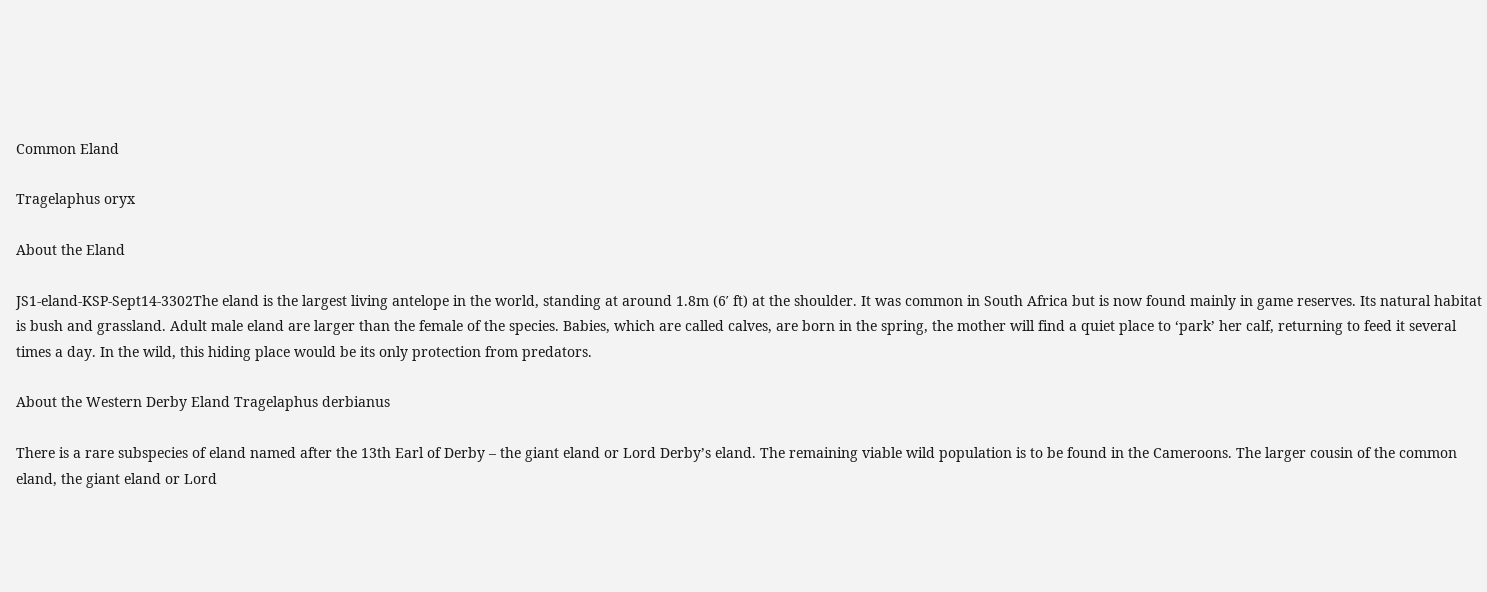Common Eland

Tragelaphus oryx

About the Eland

JS1-eland-KSP-Sept14-3302The eland is the largest living antelope in the world, standing at around 1.8m (6′ ft) at the shoulder. It was common in South Africa but is now found mainly in game reserves. Its natural habitat is bush and grassland. Adult male eland are larger than the female of the species. Babies, which are called calves, are born in the spring, the mother will find a quiet place to ‘park’ her calf, returning to feed it several times a day. In the wild, this hiding place would be its only protection from predators.

About the Western Derby Eland Tragelaphus derbianus

There is a rare subspecies of eland named after the 13th Earl of Derby – the giant eland or Lord Derby’s eland. The remaining viable wild population is to be found in the Cameroons. The larger cousin of the common eland, the giant eland or Lord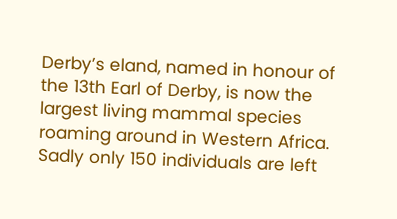Derby’s eland, named in honour of the 13th Earl of Derby, is now the largest living mammal species roaming around in Western Africa. Sadly only 150 individuals are left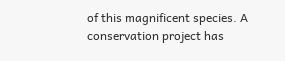of this magnificent species. A conservation project has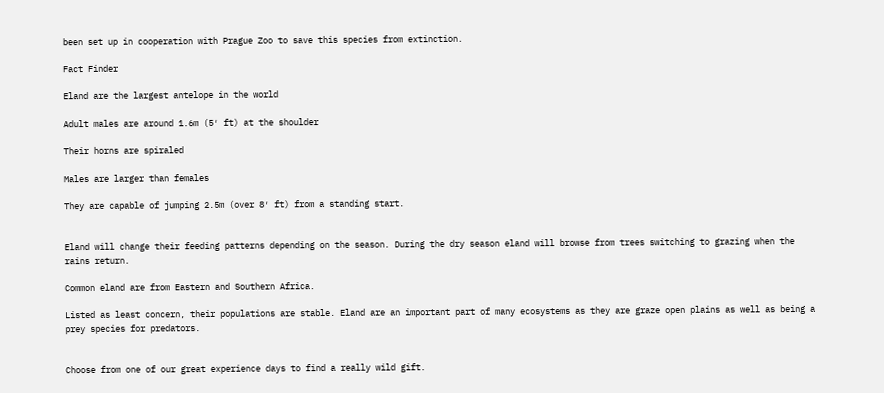been set up in cooperation with Prague Zoo to save this species from extinction.

Fact Finder

Eland are the largest antelope in the world

Adult males are around 1.6m (5′ ft) at the shoulder

Their horns are spiraled

Males are larger than females

They are capable of jumping 2.5m (over 8′ ft) from a standing start.


Eland will change their feeding patterns depending on the season. During the dry season eland will browse from trees switching to grazing when the rains return.

Common eland are from Eastern and Southern Africa.

Listed as least concern, their populations are stable. Eland are an important part of many ecosystems as they are graze open plains as well as being a prey species for predators.


Choose from one of our great experience days to find a really wild gift.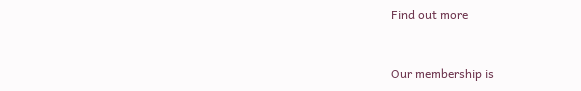Find out more


Our membership is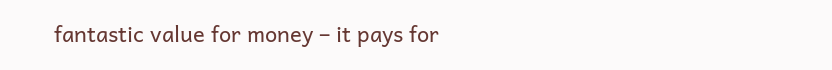fantastic value for money – it pays for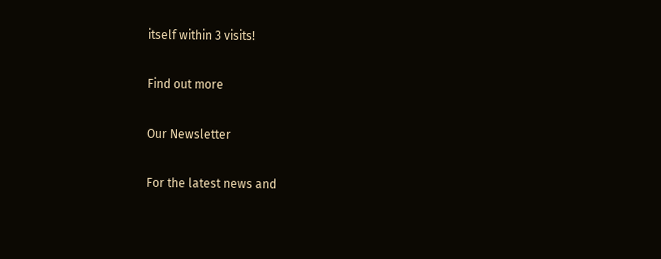itself within 3 visits!

Find out more

Our Newsletter

For the latest news and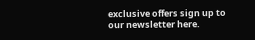exclusive offers sign up to our newsletter here.